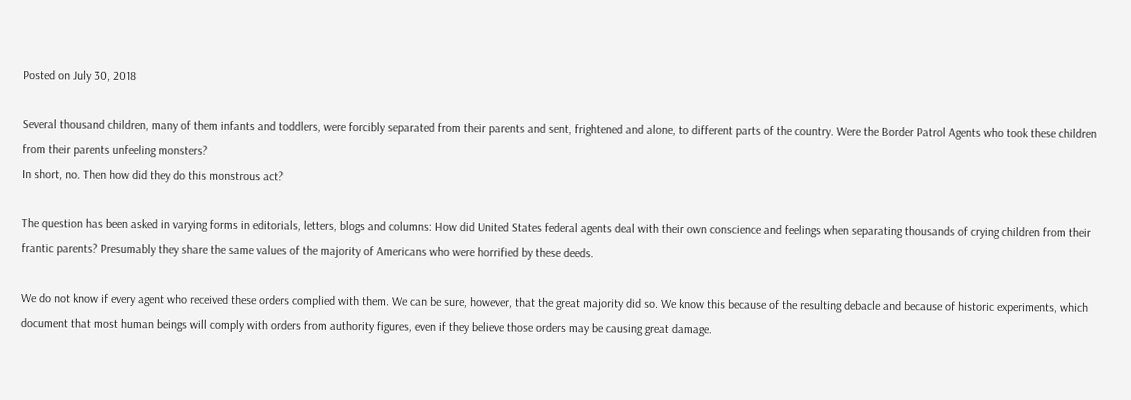Posted on July 30, 2018

Several thousand children, many of them infants and toddlers, were forcibly separated from their parents and sent, frightened and alone, to different parts of the country. Were the Border Patrol Agents who took these children from their parents unfeeling monsters?
In short, no. Then how did they do this monstrous act?

The question has been asked in varying forms in editorials, letters, blogs and columns: How did United States federal agents deal with their own conscience and feelings when separating thousands of crying children from their frantic parents? Presumably they share the same values of the majority of Americans who were horrified by these deeds.

We do not know if every agent who received these orders complied with them. We can be sure, however, that the great majority did so. We know this because of the resulting debacle and because of historic experiments, which document that most human beings will comply with orders from authority figures, even if they believe those orders may be causing great damage.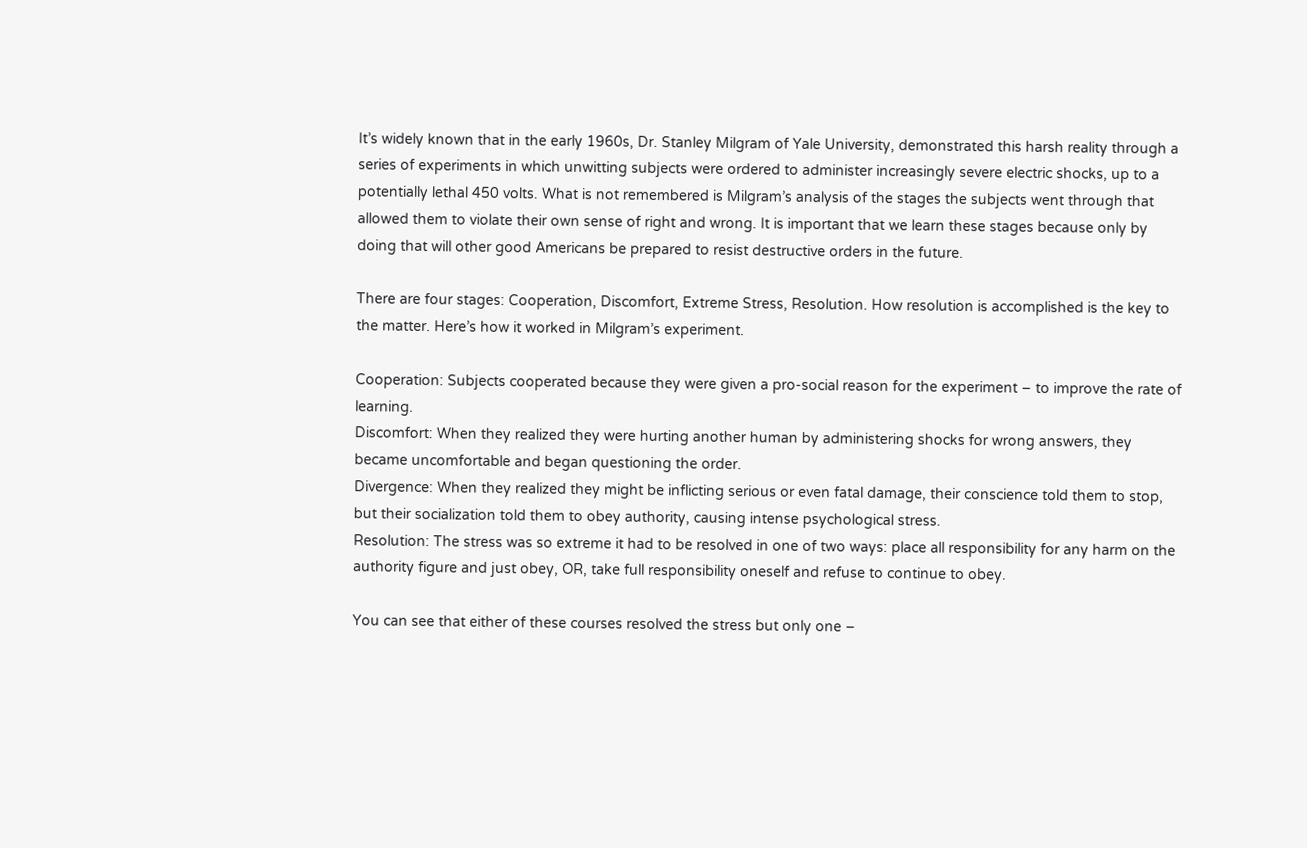It’s widely known that in the early 1960s, Dr. Stanley Milgram of Yale University, demonstrated this harsh reality through a series of experiments in which unwitting subjects were ordered to administer increasingly severe electric shocks, up to a potentially lethal 450 volts. What is not remembered is Milgram’s analysis of the stages the subjects went through that allowed them to violate their own sense of right and wrong. It is important that we learn these stages because only by doing that will other good Americans be prepared to resist destructive orders in the future.

There are four stages: Cooperation, Discomfort, Extreme Stress, Resolution. How resolution is accomplished is the key to the matter. Here’s how it worked in Milgram’s experiment.

Cooperation: Subjects cooperated because they were given a pro-social reason for the experiment – to improve the rate of learning.
Discomfort: When they realized they were hurting another human by administering shocks for wrong answers, they became uncomfortable and began questioning the order.
Divergence: When they realized they might be inflicting serious or even fatal damage, their conscience told them to stop, but their socialization told them to obey authority, causing intense psychological stress.
Resolution: The stress was so extreme it had to be resolved in one of two ways: place all responsibility for any harm on the authority figure and just obey, OR, take full responsibility oneself and refuse to continue to obey.

You can see that either of these courses resolved the stress but only one –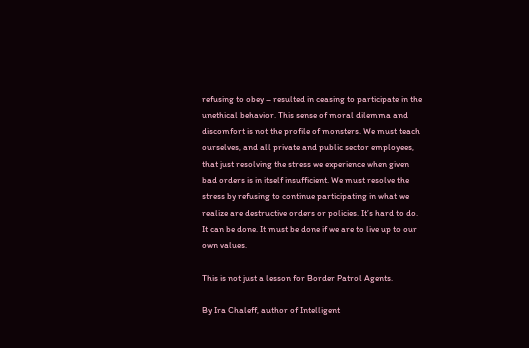refusing to obey – resulted in ceasing to participate in the unethical behavior. This sense of moral dilemma and discomfort is not the profile of monsters. We must teach ourselves, and all private and public sector employees, that just resolving the stress we experience when given bad orders is in itself insufficient. We must resolve the stress by refusing to continue participating in what we realize are destructive orders or policies. It’s hard to do. It can be done. It must be done if we are to live up to our own values.

This is not just a lesson for Border Patrol Agents.

By Ira Chaleff, author of Intelligent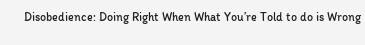Disobedience: Doing Right When What You’re Told to do is Wrong